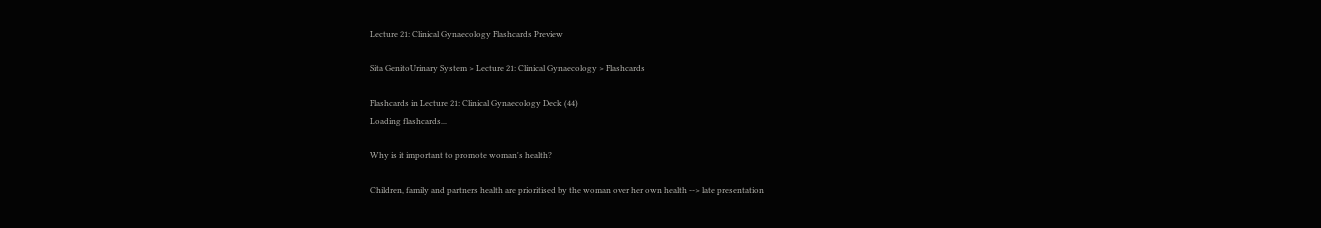Lecture 21: Clinical Gynaecology Flashcards Preview

Sita GenitoUrinary System > Lecture 21: Clinical Gynaecology > Flashcards

Flashcards in Lecture 21: Clinical Gynaecology Deck (44)
Loading flashcards...

Why is it important to promote woman's health?

Children, family and partners health are prioritised by the woman over her own health --> late presentation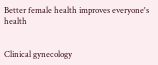Better female health improves everyone's health


Clinical gynecology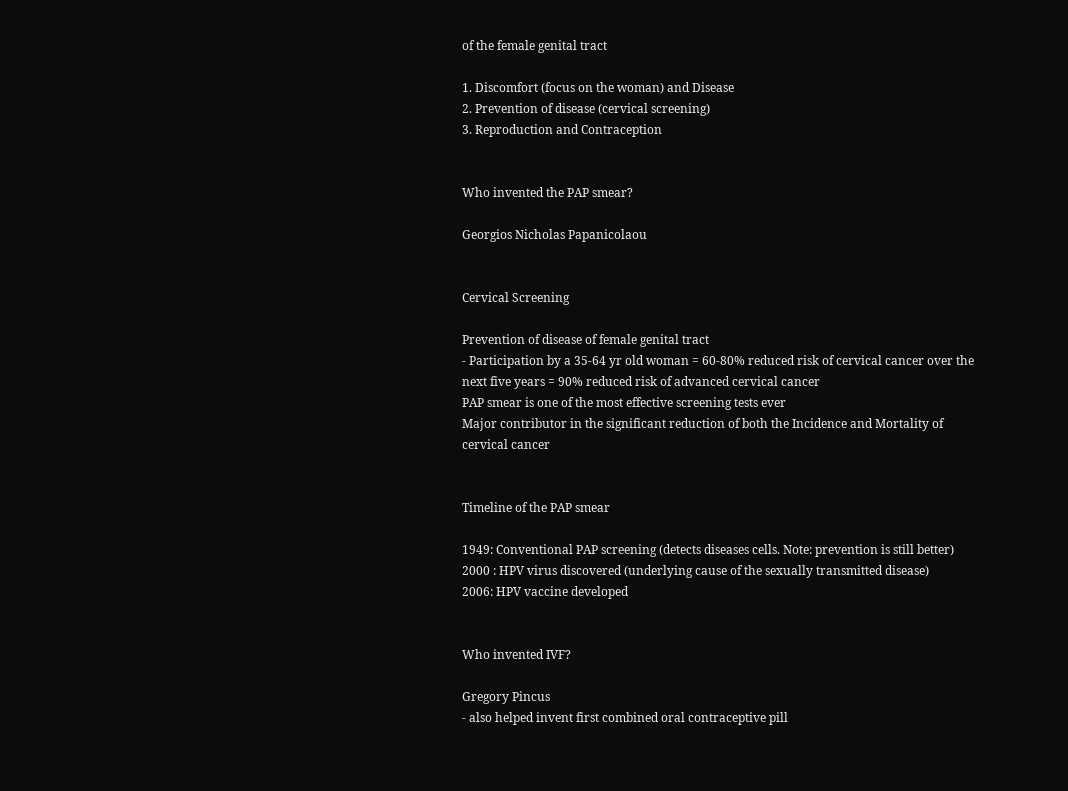of the female genital tract

1. Discomfort (focus on the woman) and Disease
2. Prevention of disease (cervical screening)
3. Reproduction and Contraception


Who invented the PAP smear?

Georgios Nicholas Papanicolaou


Cervical Screening

Prevention of disease of female genital tract
- Participation by a 35-64 yr old woman = 60-80% reduced risk of cervical cancer over the next five years = 90% reduced risk of advanced cervical cancer
PAP smear is one of the most effective screening tests ever
Major contributor in the significant reduction of both the Incidence and Mortality of cervical cancer


Timeline of the PAP smear

1949: Conventional PAP screening (detects diseases cells. Note: prevention is still better)
2000 : HPV virus discovered (underlying cause of the sexually transmitted disease)
2006: HPV vaccine developed


Who invented IVF?

Gregory Pincus
- also helped invent first combined oral contraceptive pill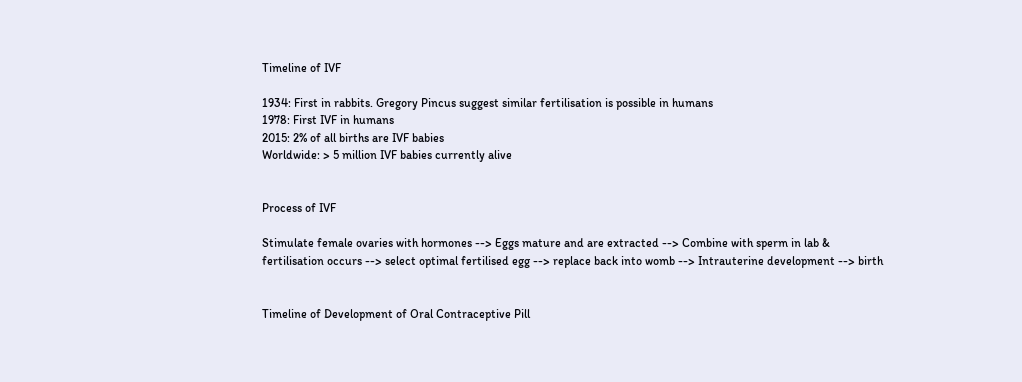Timeline of IVF

1934: First in rabbits. Gregory Pincus suggest similar fertilisation is possible in humans
1978: First IVF in humans
2015: 2% of all births are IVF babies
Worldwide: > 5 million IVF babies currently alive


Process of IVF

Stimulate female ovaries with hormones --> Eggs mature and are extracted --> Combine with sperm in lab & fertilisation occurs --> select optimal fertilised egg --> replace back into womb --> Intrauterine development --> birth


Timeline of Development of Oral Contraceptive Pill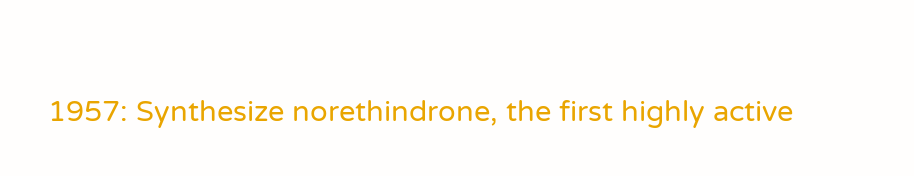1957: Synthesize norethindrone, the first highly active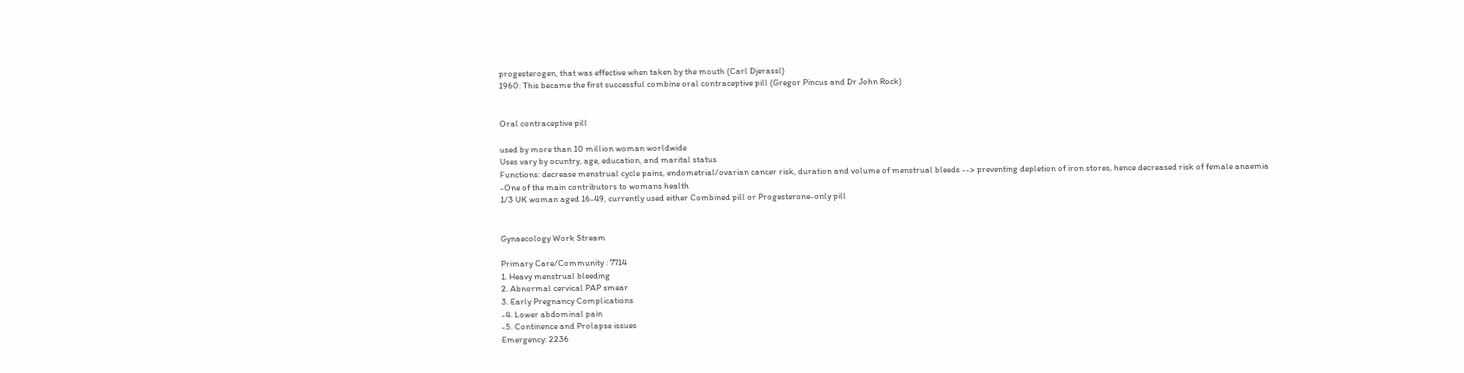progesterogen, that was effective when taken by the mouth (Carl Djerassl)
1960: This became the first successful combine oral contraceptive pill (Gregor Pincus and Dr John Rock)


Oral contraceptive pill

used by more than 10 million woman worldwide
Uses vary by ocuntry, age, education, and marital status
Functions: decrease menstrual cycle pains, endometrial/ovarian cancer risk, duration and volume of menstrual bleeds --> preventing depletion of iron stores, hence decreased risk of female anaemia
-One of the main contributors to womans health
1/3 UK woman aged 16-49, currently used either Combined pill or Progesterone-only pill


Gynaecology Work Stream

Primary Care/Community : 7714
1. Heavy menstrual bleeding
2. Abnormal cervical PAP smear
3. Early Pregnancy Complications
-4. Lower abdominal pain
-5. Continence and Prolapse issues
Emergency: 2236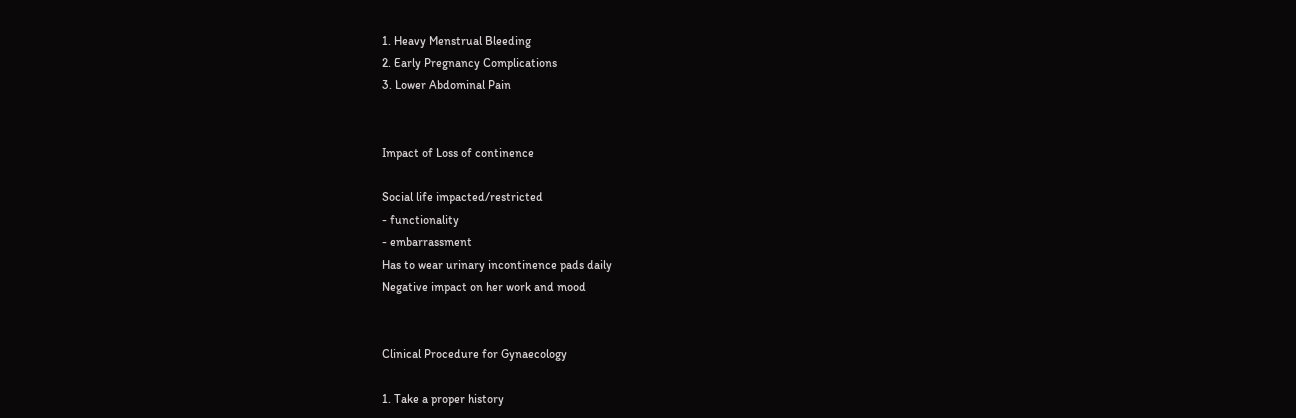1. Heavy Menstrual Bleeding
2. Early Pregnancy Complications
3. Lower Abdominal Pain


Impact of Loss of continence

Social life impacted/restricted
- functionality
- embarrassment
Has to wear urinary incontinence pads daily
Negative impact on her work and mood


Clinical Procedure for Gynaecology

1. Take a proper history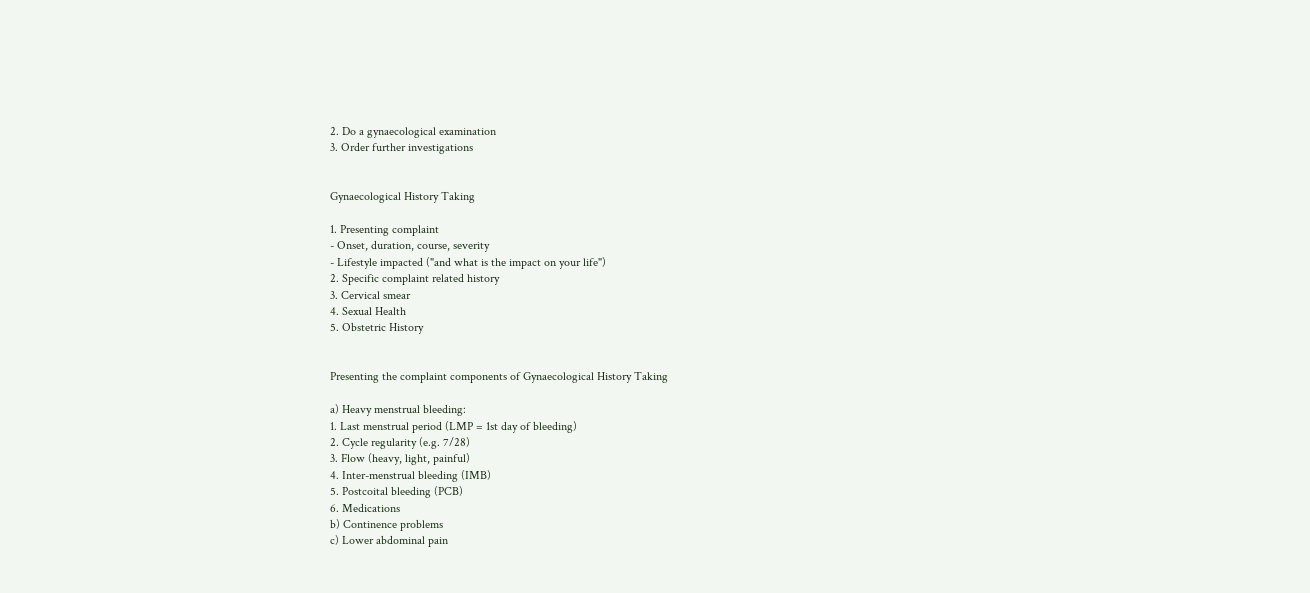2. Do a gynaecological examination
3. Order further investigations


Gynaecological History Taking

1. Presenting complaint
- Onset, duration, course, severity
- Lifestyle impacted ("and what is the impact on your life")
2. Specific complaint related history
3. Cervical smear
4. Sexual Health
5. Obstetric History


Presenting the complaint components of Gynaecological History Taking

a) Heavy menstrual bleeding:
1. Last menstrual period (LMP = 1st day of bleeding)
2. Cycle regularity (e.g. 7/28)
3. Flow (heavy, light, painful)
4. Inter-menstrual bleeding (IMB)
5. Postcoital bleeding (PCB)
6. Medications
b) Continence problems
c) Lower abdominal pain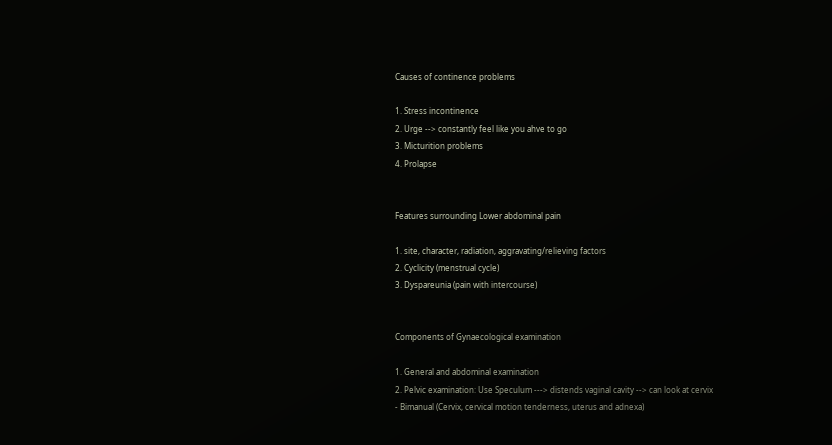Causes of continence problems

1. Stress incontinence
2. Urge --> constantly feel like you ahve to go
3. Micturition problems
4. Prolapse


Features surrounding Lower abdominal pain

1. site, character, radiation, aggravating/relieving factors
2. Cyclicity (menstrual cycle)
3. Dyspareunia (pain with intercourse)


Components of Gynaecological examination

1. General and abdominal examination
2. Pelvic examination: Use Speculum ---> distends vaginal cavity --> can look at cervix
- Bimanual (Cervix, cervical motion tenderness, uterus and adnexa)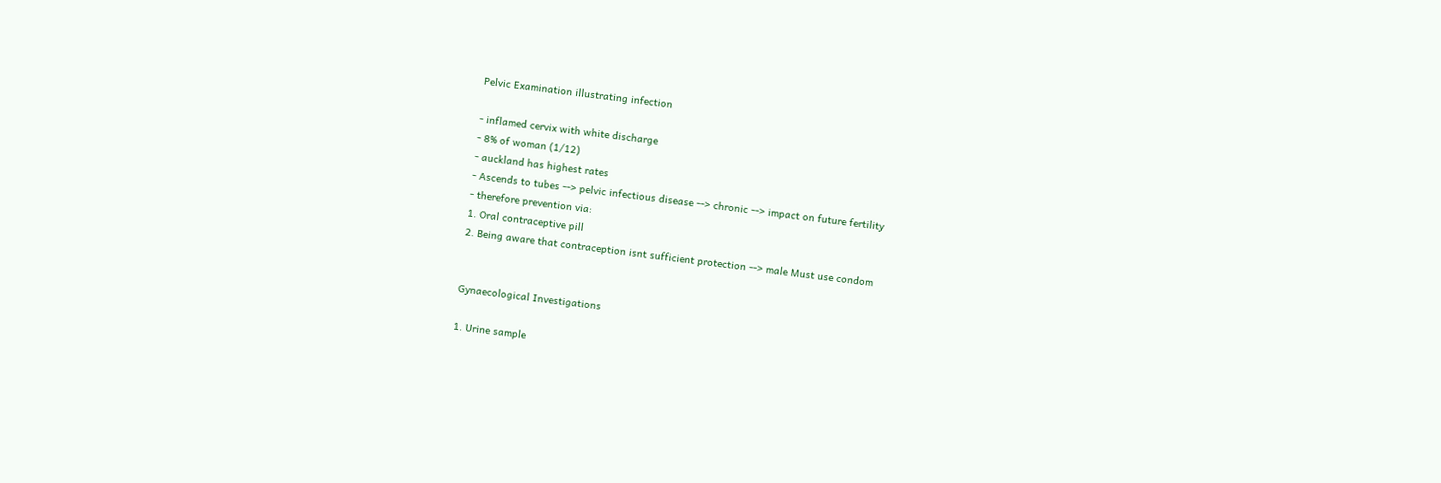Pelvic Examination illustrating infection

- inflamed cervix with white discharge
- 8% of woman (1/12)
- auckland has highest rates
- Ascends to tubes --> pelvic infectious disease --> chronic --> impact on future fertility
- therefore prevention via:
1. Oral contraceptive pill
2. Being aware that contraception isnt sufficient protection --> male Must use condom


Gynaecological Investigations

1. Urine sample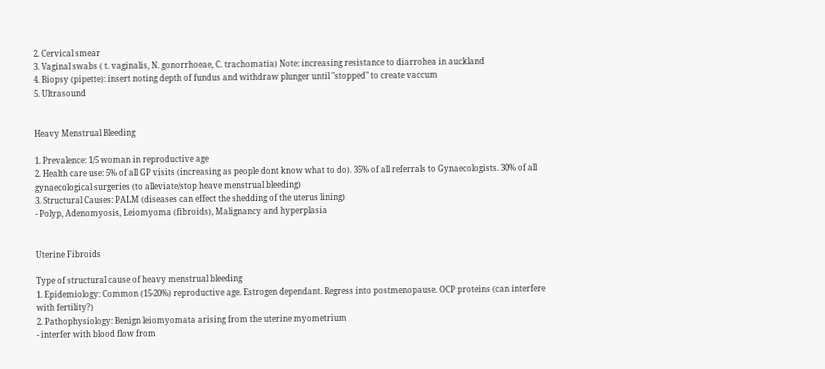2. Cervical smear
3. Vaginal swabs ( t. vaginalis, N. gonorrhoeae, C. trachomatia) Note: increasing resistance to diarrohea in auckland
4. Biopsy (pipette): insert noting depth of fundus and withdraw plunger until "stopped" to create vaccum
5. Ultrasound


Heavy Menstrual Bleeding

1. Prevalence: 1/5 woman in reproductive age
2. Health care use: 5% of all GP visits (increasing as people dont know what to do). 35% of all referrals to Gynaecologists. 30% of all gynaecological surgeries (to alleviate/stop heave menstrual bleeding)
3. Structural Causes: PALM (diseases can effect the shedding of the uterus lining)
- Polyp, Adenomyosis, Leiomyoma (fibroids), Malignancy and hyperplasia


Uterine Fibroids

Type of structural cause of heavy menstrual bleeding
1. Epidemiology: Common (15-20%) reproductive age. Estrogen dependant. Regress into postmenopause. OCP proteins (can interfere with fertility?)
2. Pathophysiology: Benign leiomyomata arising from the uterine myometrium
- interfer with blood flow from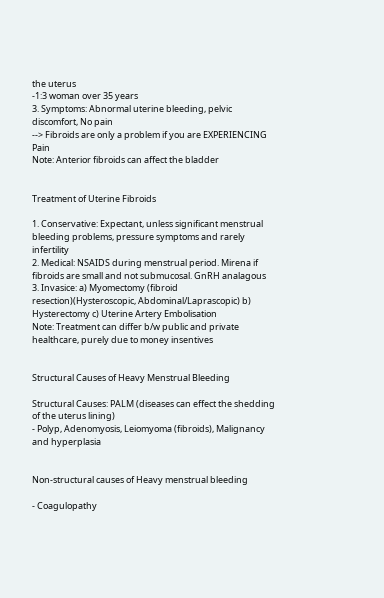the uterus
-1:3 woman over 35 years
3. Symptoms: Abnormal uterine bleeding, pelvic discomfort, No pain
--> Fibroids are only a problem if you are EXPERIENCING Pain
Note: Anterior fibroids can affect the bladder


Treatment of Uterine Fibroids

1. Conservative: Expectant, unless significant menstrual bleeding problems, pressure symptoms and rarely infertility
2. Medical: NSAIDS during menstrual period. Mirena if fibroids are small and not submucosal. GnRH analagous
3. Invasice: a) Myomectomy (fibroid resection)(Hysteroscopic, Abdominal/Laprascopic) b) Hysterectomy c) Uterine Artery Embolisation
Note: Treatment can differ b/w public and private healthcare, purely due to money insentives


Structural Causes of Heavy Menstrual Bleeding

Structural Causes: PALM (diseases can effect the shedding of the uterus lining)
- Polyp, Adenomyosis, Leiomyoma (fibroids), Malignancy and hyperplasia


Non-structural causes of Heavy menstrual bleeding

- Coagulopathy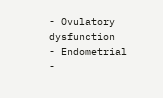- Ovulatory dysfunction
- Endometrial
-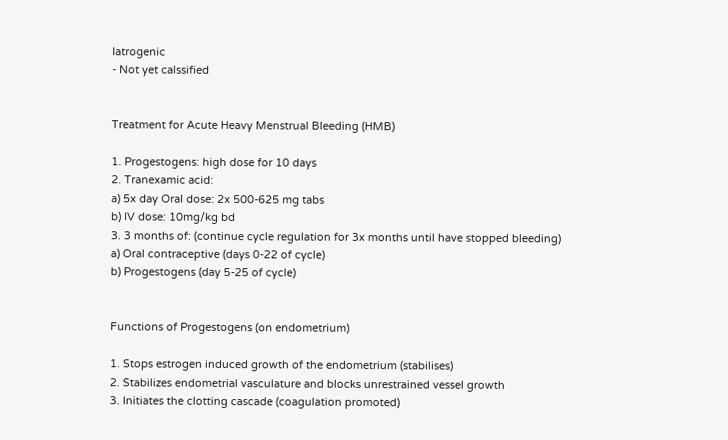Iatrogenic
- Not yet calssified


Treatment for Acute Heavy Menstrual Bleeding (HMB)

1. Progestogens: high dose for 10 days
2. Tranexamic acid:
a) 5x day Oral dose: 2x 500-625 mg tabs
b) IV dose: 10mg/kg bd
3. 3 months of: (continue cycle regulation for 3x months until have stopped bleeding)
a) Oral contraceptive (days 0-22 of cycle)
b) Progestogens (day 5-25 of cycle)


Functions of Progestogens (on endometrium)

1. Stops estrogen induced growth of the endometrium (stabilises)
2. Stabilizes endometrial vasculature and blocks unrestrained vessel growth
3. Initiates the clotting cascade (coagulation promoted)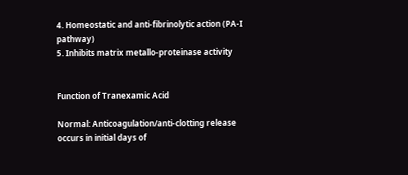4. Homeostatic and anti-fibrinolytic action (PA-I pathway)
5. Inhibits matrix metallo-proteinase activity


Function of Tranexamic Acid

Normal: Anticoagulation/anti-clotting release occurs in initial days of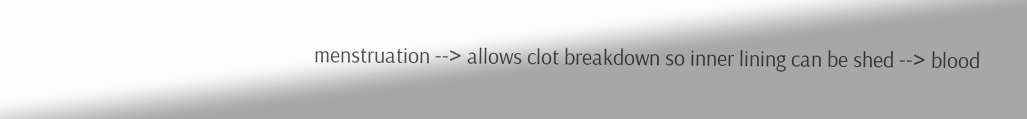menstruation --> allows clot breakdown so inner lining can be shed --> blood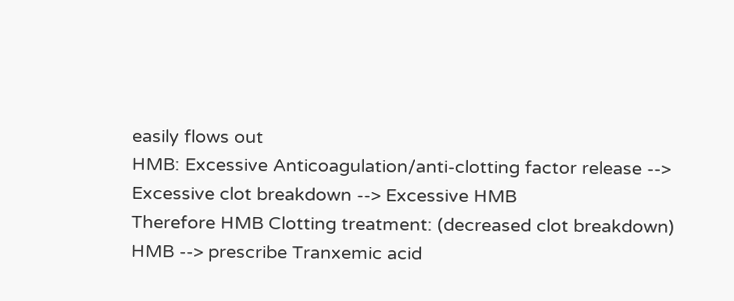easily flows out
HMB: Excessive Anticoagulation/anti-clotting factor release --> Excessive clot breakdown --> Excessive HMB
Therefore HMB Clotting treatment: (decreased clot breakdown)
HMB --> prescribe Tranxemic acid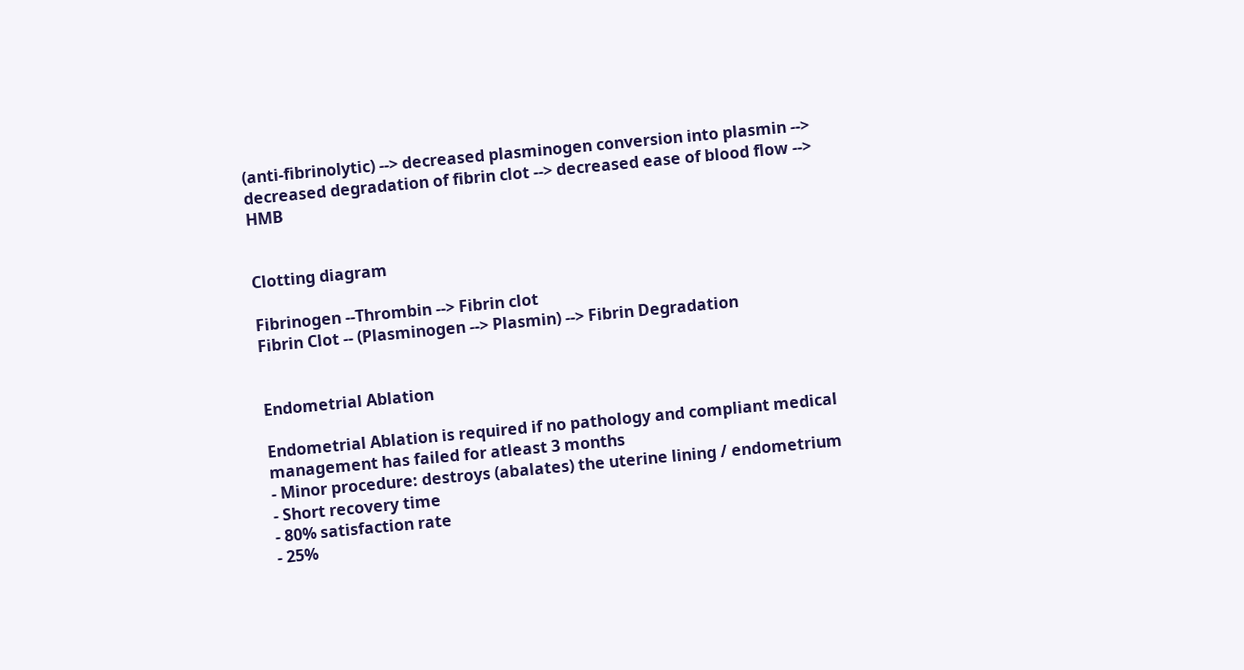(anti-fibrinolytic) --> decreased plasminogen conversion into plasmin --> decreased degradation of fibrin clot --> decreased ease of blood flow --> HMB


Clotting diagram

Fibrinogen --Thrombin --> Fibrin clot
Fibrin Clot -- (Plasminogen --> Plasmin) --> Fibrin Degradation


Endometrial Ablation

Endometrial Ablation is required if no pathology and compliant medical management has failed for atleast 3 months
- Minor procedure: destroys (abalates) the uterine lining / endometrium
- Short recovery time
- 80% satisfaction rate
- 25%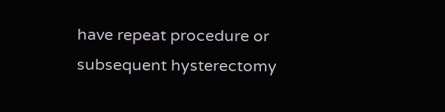have repeat procedure or subsequent hysterectomy